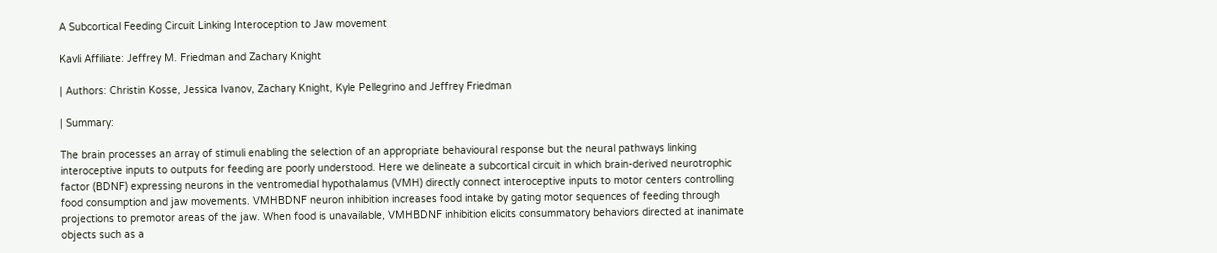A Subcortical Feeding Circuit Linking Interoception to Jaw movement

Kavli Affiliate: Jeffrey M. Friedman and Zachary Knight

| Authors: Christin Kosse, Jessica Ivanov, Zachary Knight, Kyle Pellegrino and Jeffrey Friedman

| Summary:

The brain processes an array of stimuli enabling the selection of an appropriate behavioural response but the neural pathways linking interoceptive inputs to outputs for feeding are poorly understood. Here we delineate a subcortical circuit in which brain-derived neurotrophic factor (BDNF) expressing neurons in the ventromedial hypothalamus (VMH) directly connect interoceptive inputs to motor centers controlling food consumption and jaw movements. VMHBDNF neuron inhibition increases food intake by gating motor sequences of feeding through projections to premotor areas of the jaw. When food is unavailable, VMHBDNF inhibition elicits consummatory behaviors directed at inanimate objects such as a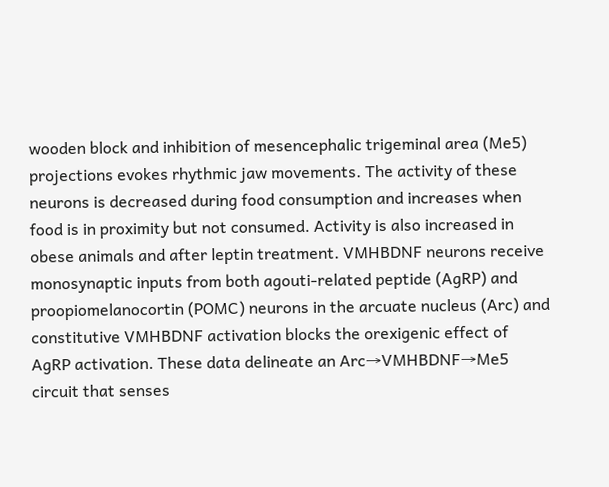wooden block and inhibition of mesencephalic trigeminal area (Me5) projections evokes rhythmic jaw movements. The activity of these neurons is decreased during food consumption and increases when food is in proximity but not consumed. Activity is also increased in obese animals and after leptin treatment. VMHBDNF neurons receive monosynaptic inputs from both agouti-related peptide (AgRP) and proopiomelanocortin (POMC) neurons in the arcuate nucleus (Arc) and constitutive VMHBDNF activation blocks the orexigenic effect of AgRP activation. These data delineate an Arc→VMHBDNF→Me5 circuit that senses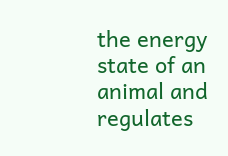the energy state of an animal and regulates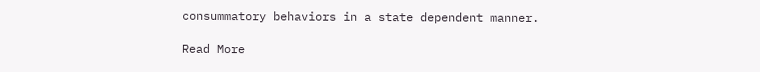consummatory behaviors in a state dependent manner.

Read More